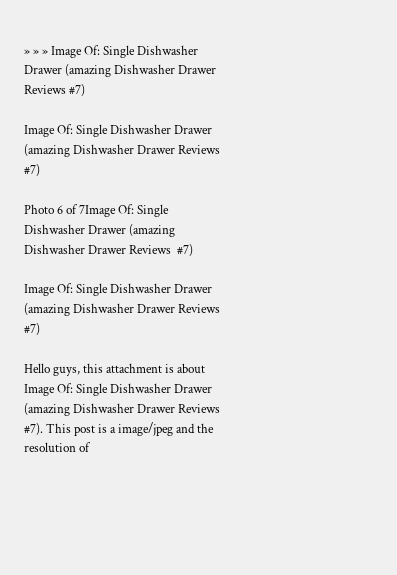» » » Image Of: Single Dishwasher Drawer (amazing Dishwasher Drawer Reviews #7)

Image Of: Single Dishwasher Drawer (amazing Dishwasher Drawer Reviews #7)

Photo 6 of 7Image Of: Single Dishwasher Drawer (amazing Dishwasher Drawer Reviews  #7)

Image Of: Single Dishwasher Drawer (amazing Dishwasher Drawer Reviews #7)

Hello guys, this attachment is about Image Of: Single Dishwasher Drawer (amazing Dishwasher Drawer Reviews #7). This post is a image/jpeg and the resolution of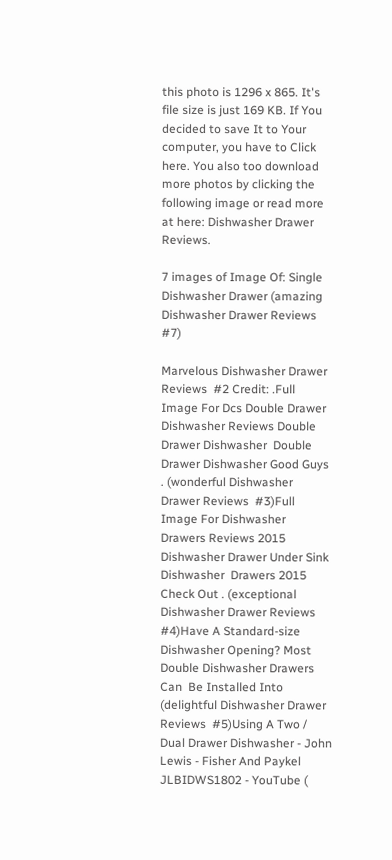this photo is 1296 x 865. It's file size is just 169 KB. If You decided to save It to Your computer, you have to Click here. You also too download more photos by clicking the following image or read more at here: Dishwasher Drawer Reviews.

7 images of Image Of: Single Dishwasher Drawer (amazing Dishwasher Drawer Reviews #7)

Marvelous Dishwasher Drawer Reviews  #2 Credit: .Full Image For Dcs Double Drawer Dishwasher Reviews Double Drawer Dishwasher  Double Drawer Dishwasher Good Guys . (wonderful Dishwasher Drawer Reviews  #3)Full Image For Dishwasher Drawers Reviews 2015 Dishwasher Drawer Under Sink Dishwasher  Drawers 2015 Check Out . (exceptional Dishwasher Drawer Reviews #4)Have A Standard-size Dishwasher Opening? Most Double Dishwasher Drawers Can  Be Installed Into (delightful Dishwasher Drawer Reviews  #5)Using A Two / Dual Drawer Dishwasher - John Lewis - Fisher And Paykel  JLBIDWS1802 - YouTube (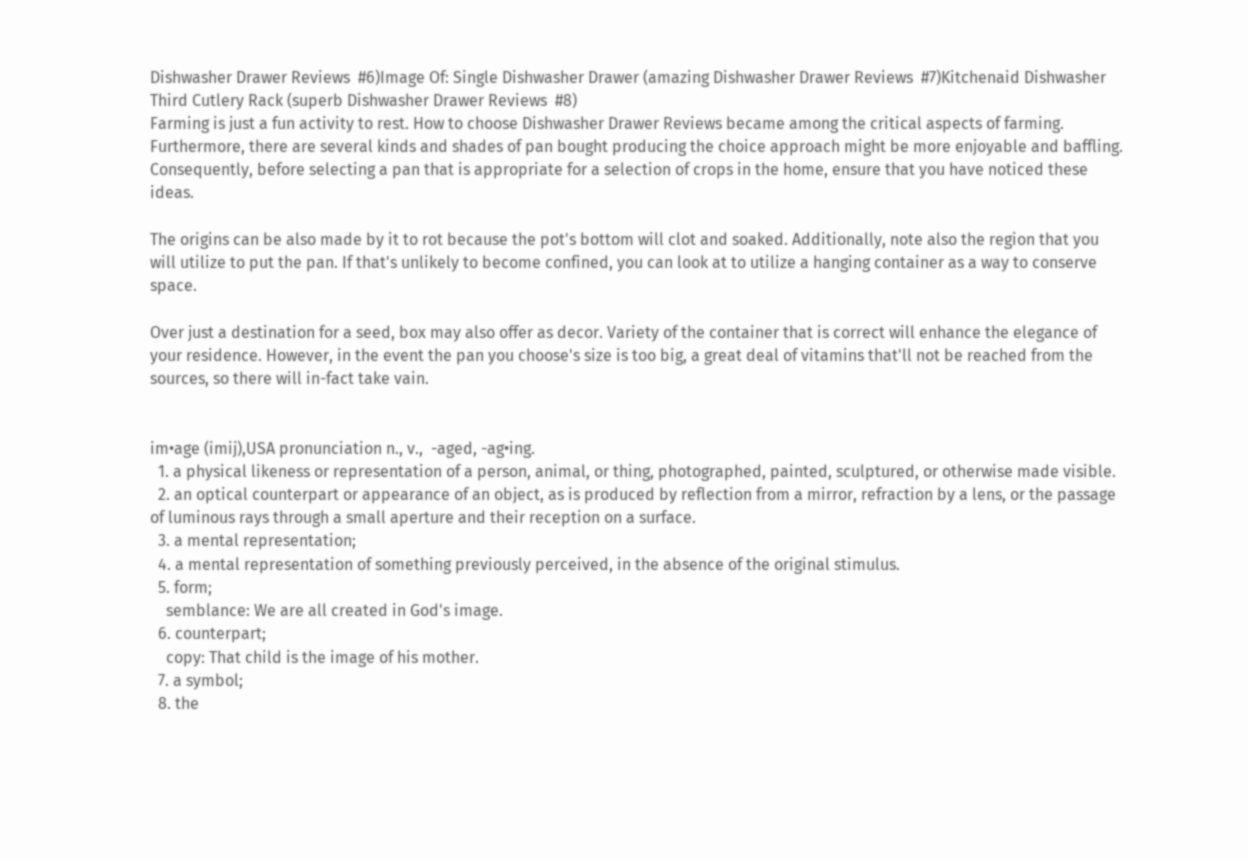Dishwasher Drawer Reviews  #6)Image Of: Single Dishwasher Drawer (amazing Dishwasher Drawer Reviews  #7)Kitchenaid Dishwasher Third Cutlery Rack (superb Dishwasher Drawer Reviews  #8)
Farming is just a fun activity to rest. How to choose Dishwasher Drawer Reviews became among the critical aspects of farming. Furthermore, there are several kinds and shades of pan bought producing the choice approach might be more enjoyable and baffling. Consequently, before selecting a pan that is appropriate for a selection of crops in the home, ensure that you have noticed these ideas.

The origins can be also made by it to rot because the pot's bottom will clot and soaked. Additionally, note also the region that you will utilize to put the pan. If that's unlikely to become confined, you can look at to utilize a hanging container as a way to conserve space.

Over just a destination for a seed, box may also offer as decor. Variety of the container that is correct will enhance the elegance of your residence. However, in the event the pan you choose's size is too big, a great deal of vitamins that'll not be reached from the sources, so there will in-fact take vain.


im•age (imij),USA pronunciation n., v.,  -aged, -ag•ing.
  1. a physical likeness or representation of a person, animal, or thing, photographed, painted, sculptured, or otherwise made visible.
  2. an optical counterpart or appearance of an object, as is produced by reflection from a mirror, refraction by a lens, or the passage of luminous rays through a small aperture and their reception on a surface.
  3. a mental representation;
  4. a mental representation of something previously perceived, in the absence of the original stimulus.
  5. form;
    semblance: We are all created in God's image.
  6. counterpart;
    copy: That child is the image of his mother.
  7. a symbol;
  8. the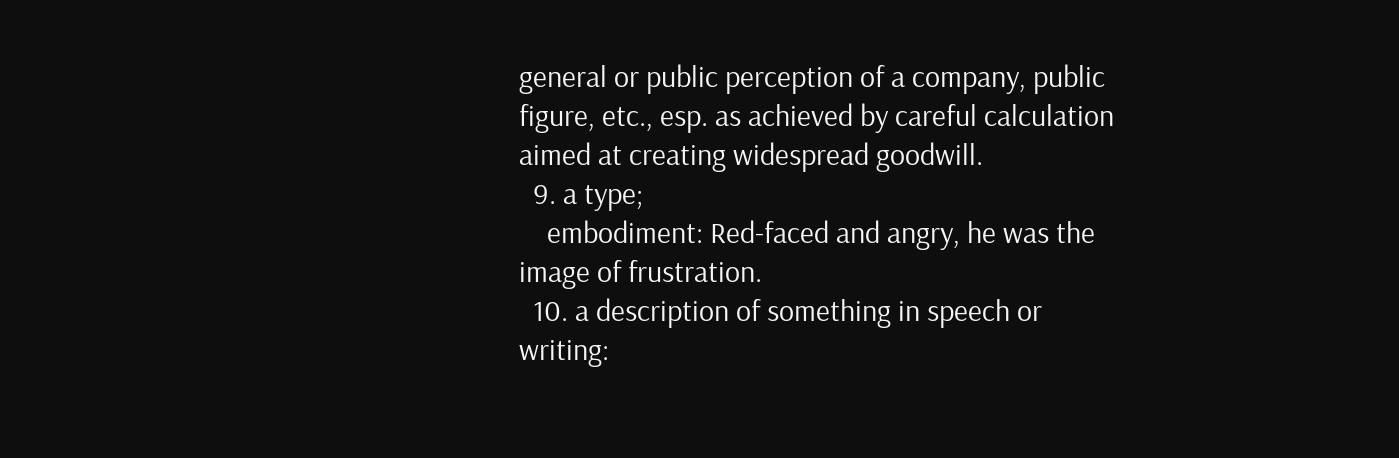general or public perception of a company, public figure, etc., esp. as achieved by careful calculation aimed at creating widespread goodwill.
  9. a type;
    embodiment: Red-faced and angry, he was the image of frustration.
  10. a description of something in speech or writing: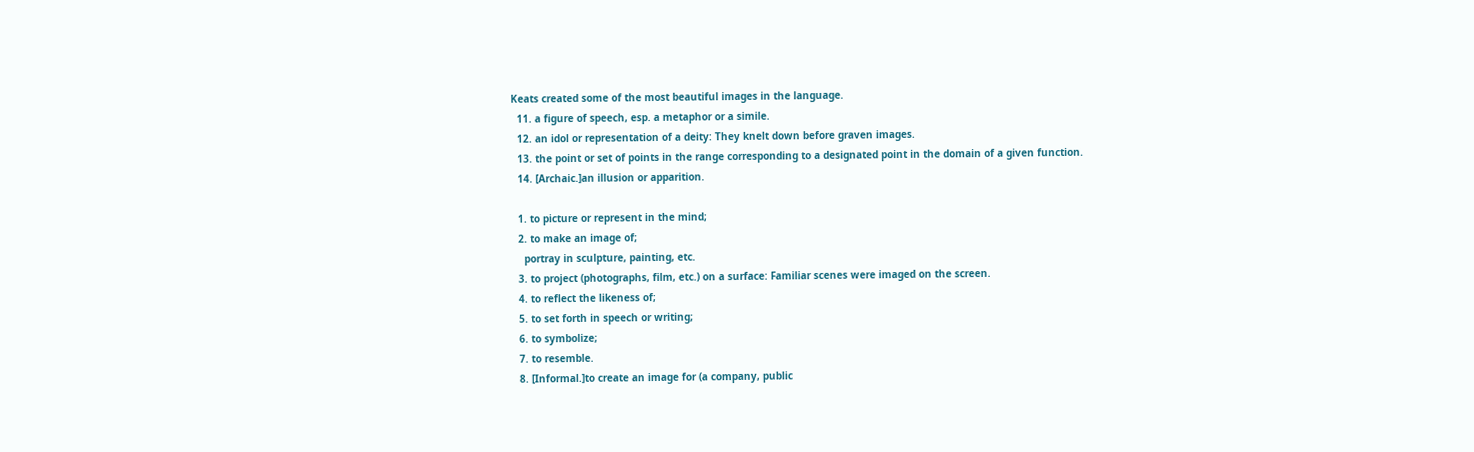Keats created some of the most beautiful images in the language.
  11. a figure of speech, esp. a metaphor or a simile.
  12. an idol or representation of a deity: They knelt down before graven images.
  13. the point or set of points in the range corresponding to a designated point in the domain of a given function.
  14. [Archaic.]an illusion or apparition.

  1. to picture or represent in the mind;
  2. to make an image of;
    portray in sculpture, painting, etc.
  3. to project (photographs, film, etc.) on a surface: Familiar scenes were imaged on the screen.
  4. to reflect the likeness of;
  5. to set forth in speech or writing;
  6. to symbolize;
  7. to resemble.
  8. [Informal.]to create an image for (a company, public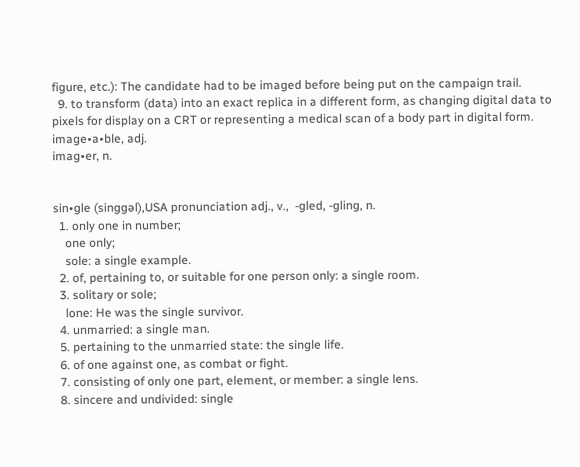figure, etc.): The candidate had to be imaged before being put on the campaign trail.
  9. to transform (data) into an exact replica in a different form, as changing digital data to pixels for display on a CRT or representing a medical scan of a body part in digital form.
image•a•ble, adj.
imag•er, n.


sin•gle (singgəl),USA pronunciation adj., v.,  -gled, -gling, n.
  1. only one in number;
    one only;
    sole: a single example.
  2. of, pertaining to, or suitable for one person only: a single room.
  3. solitary or sole;
    lone: He was the single survivor.
  4. unmarried: a single man.
  5. pertaining to the unmarried state: the single life.
  6. of one against one, as combat or fight.
  7. consisting of only one part, element, or member: a single lens.
  8. sincere and undivided: single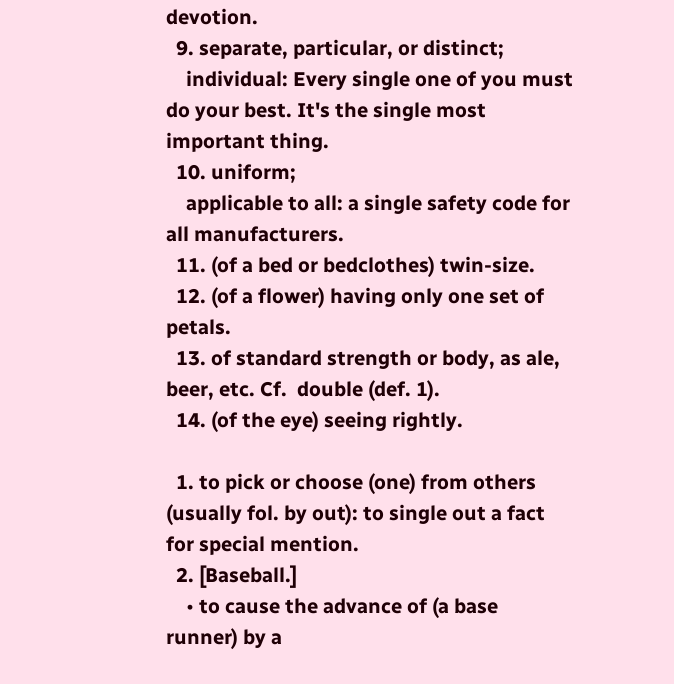devotion.
  9. separate, particular, or distinct;
    individual: Every single one of you must do your best. It's the single most important thing.
  10. uniform;
    applicable to all: a single safety code for all manufacturers.
  11. (of a bed or bedclothes) twin-size.
  12. (of a flower) having only one set of petals.
  13. of standard strength or body, as ale, beer, etc. Cf.  double (def. 1).
  14. (of the eye) seeing rightly.

  1. to pick or choose (one) from others (usually fol. by out): to single out a fact for special mention.
  2. [Baseball.]
    • to cause the advance of (a base runner) by a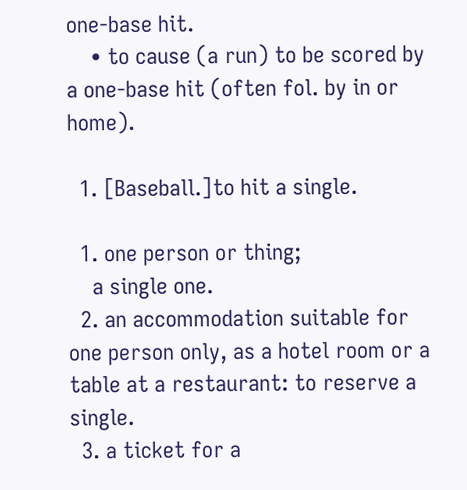one-base hit.
    • to cause (a run) to be scored by a one-base hit (often fol. by in or home).

  1. [Baseball.]to hit a single.

  1. one person or thing;
    a single one.
  2. an accommodation suitable for one person only, as a hotel room or a table at a restaurant: to reserve a single.
  3. a ticket for a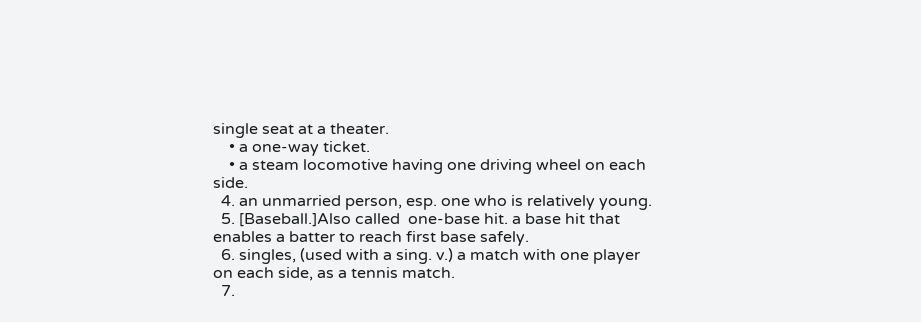single seat at a theater.
    • a one-way ticket.
    • a steam locomotive having one driving wheel on each side.
  4. an unmarried person, esp. one who is relatively young.
  5. [Baseball.]Also called  one-base hit. a base hit that enables a batter to reach first base safely.
  6. singles, (used with a sing. v.) a match with one player on each side, as a tennis match.
  7.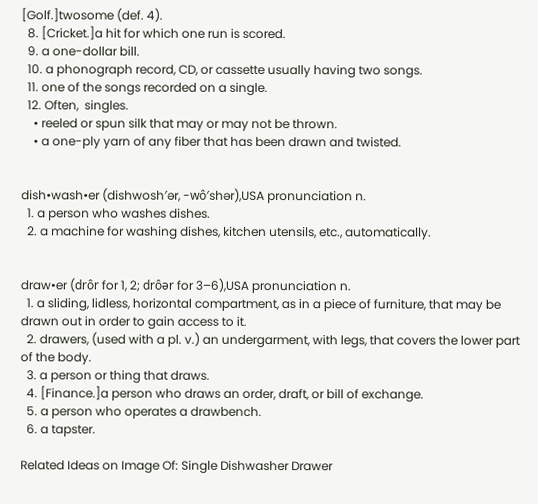[Golf.]twosome (def. 4).
  8. [Cricket.]a hit for which one run is scored.
  9. a one-dollar bill.
  10. a phonograph record, CD, or cassette usually having two songs.
  11. one of the songs recorded on a single.
  12. Often,  singles.
    • reeled or spun silk that may or may not be thrown.
    • a one-ply yarn of any fiber that has been drawn and twisted.


dish•wash•er (dishwosh′ər, -wô′shər),USA pronunciation n.
  1. a person who washes dishes.
  2. a machine for washing dishes, kitchen utensils, etc., automatically.


draw•er (drôr for 1, 2; drôər for 3–6),USA pronunciation n.
  1. a sliding, lidless, horizontal compartment, as in a piece of furniture, that may be drawn out in order to gain access to it.
  2. drawers, (used with a pl. v.) an undergarment, with legs, that covers the lower part of the body.
  3. a person or thing that draws.
  4. [Finance.]a person who draws an order, draft, or bill of exchange.
  5. a person who operates a drawbench.
  6. a tapster.

Related Ideas on Image Of: Single Dishwasher Drawer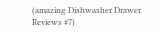(amazing Dishwasher Drawer Reviews #7)